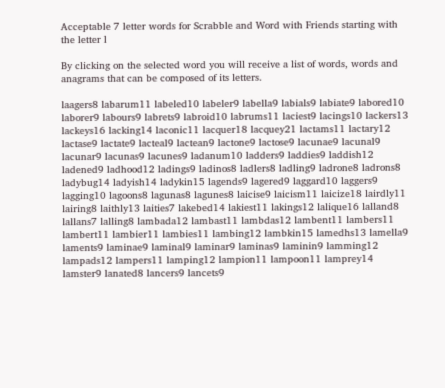Acceptable 7 letter words for Scrabble and Word with Friends starting with the letter l

By clicking on the selected word you will receive a list of words, words and anagrams that can be composed of its letters.

laagers8 labarum11 labeled10 labeler9 labella9 labials9 labiate9 labored10 laborer9 labours9 labrets9 labroid10 labrums11 laciest9 lacings10 lackers13 lackeys16 lacking14 laconic11 lacquer18 lacquey21 lactams11 lactary12 lactase9 lactate9 lacteal9 lactean9 lactone9 lactose9 lacunae9 lacunal9 lacunar9 lacunas9 lacunes9 ladanum10 ladders9 laddies9 laddish12 ladened9 ladhood12 ladings9 ladinos8 ladlers8 ladling9 ladrone8 ladrons8 ladybug14 ladyish14 ladykin15 lagends9 lagered9 laggard10 laggers9 lagging10 lagoons8 lagunas8 lagunes8 laicise9 laicism11 laicize18 lairdly11 lairing8 laithly13 laities7 lakebed14 lakiest11 lakings12 lalique16 lalland8 lallans7 lalling8 lambada12 lambast11 lambdas12 lambent11 lambers11 lambert11 lambier11 lambies11 lambing12 lambkin15 lamedhs13 lamella9 laments9 laminae9 laminal9 laminar9 laminas9 laminin9 lamming12 lampads12 lampers11 lamping12 lampion11 lampoon11 lamprey14 lamster9 lanated8 lancers9 lancets9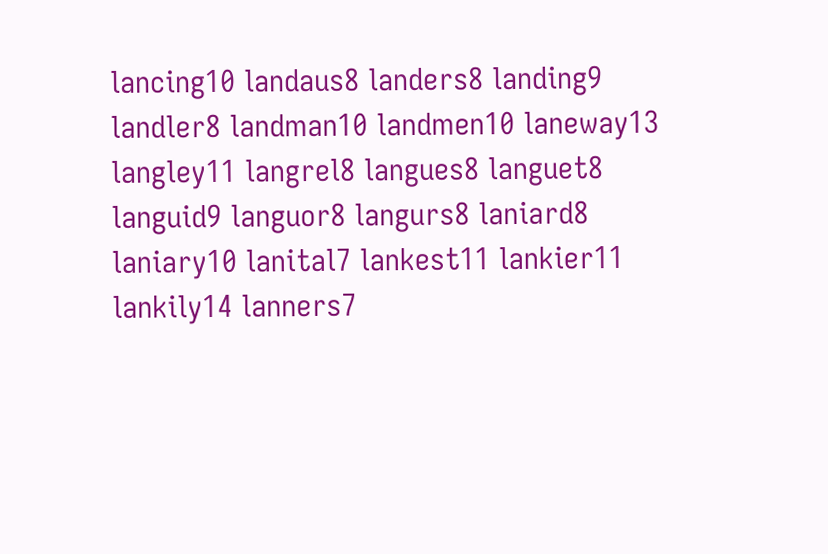lancing10 landaus8 landers8 landing9 landler8 landman10 landmen10 laneway13 langley11 langrel8 langues8 languet8 languid9 languor8 langurs8 laniard8 laniary10 lanital7 lankest11 lankier11 lankily14 lanners7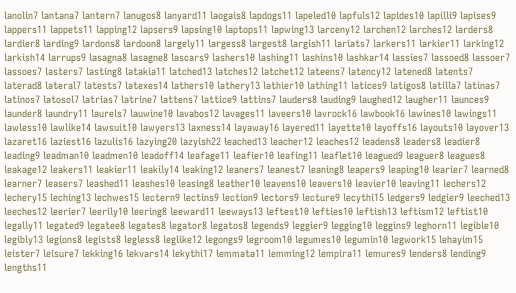lanolin7 lantana7 lantern7 lanugos8 lanyard11 laogais8 lapdogs11 lapeled10 lapfuls12 lapides10 lapilli9 lapises9 lappers11 lappets11 lapping12 lapsers9 lapsing10 laptops11 lapwing13 larceny12 larchen12 larches12 larders8 lardier8 larding9 lardons8 lardoon8 largely11 largess8 largest8 largish11 lariats7 larkers11 larkier11 larking12 larkish14 larrups9 lasagna8 lasagne8 lascars9 lashers10 lashing11 lashins10 lashkar14 lassies7 lassoed8 lassoer7 lassoes7 lasters7 lasting8 latakia11 latched13 latches12 latchet12 lateens7 latency12 latened8 latents7 laterad8 lateral7 latests7 latexes14 lathers10 lathery13 lathier10 lathing11 latices9 latigos8 latilla7 latinas7 latinos7 latosol7 latrias7 latrine7 lattens7 lattice9 lattins7 lauders8 lauding9 laughed12 laugher11 launces9 launder8 laundry11 laurels7 lauwine10 lavabos12 lavages11 laveers10 lavrock16 lawbook16 lawines10 lawings11 lawless10 lawlike14 lawsuit10 lawyers13 laxness14 layaway16 layered11 layette10 layoffs16 layouts10 layover13 lazaret16 laziest16 lazulis16 lazying20 lazyish22 leached13 leacher12 leaches12 leadens8 leaders8 leadier8 leading9 leadman10 leadmen10 leadoff14 leafage11 leafier10 leafing11 leaflet10 leagued9 leaguer8 leagues8 leakage12 leakers11 leakier11 leakily14 leaking12 leaners7 leanest7 leaning8 leapers9 leaping10 learier7 learned8 learner7 leasers7 leashed11 leashes10 leasing8 leather10 leavens10 leavers10 leavier10 leaving11 lechers12 lechery15 leching13 lechwes15 lectern9 lectins9 lection9 lectors9 lecture9 lecythi15 ledgers9 ledgier9 leeched13 leeches12 leerier7 leerily10 leering8 leeward11 leeways13 leftest10 lefties10 leftish13 leftism12 leftist10 legally11 legated9 legatee8 legates8 legator8 legatos8 legends9 leggier9 legging10 leggins9 leghorn11 legible10 legibly13 legions8 legists8 legless8 leglike12 legongs9 legroom10 legumes10 legumin10 legwork15 lehayim15 leister7 leisure7 lekking16 lekvars14 lekythi17 lemmata11 lemming12 lempira11 lemures9 lenders8 lending9 lengths11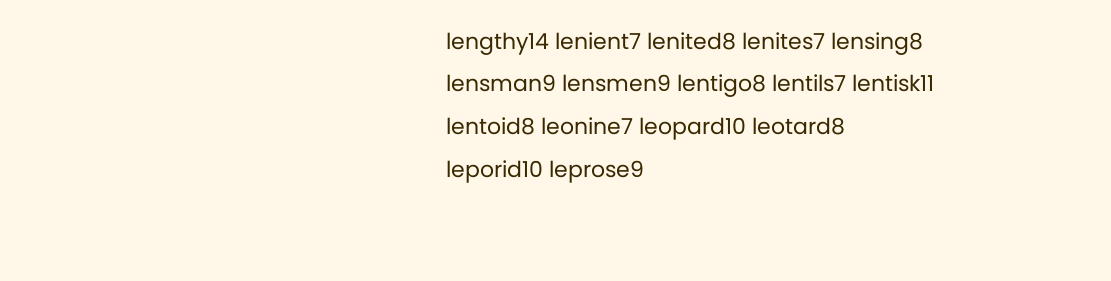lengthy14 lenient7 lenited8 lenites7 lensing8 lensman9 lensmen9 lentigo8 lentils7 lentisk11 lentoid8 leonine7 leopard10 leotard8 leporid10 leprose9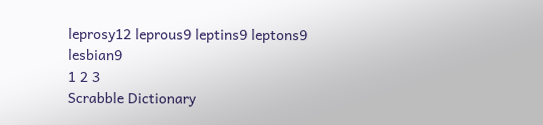leprosy12 leprous9 leptins9 leptons9 lesbian9
1 2 3
Scrabble Dictionary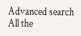Advanced search All the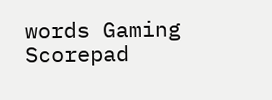words Gaming Scorepad